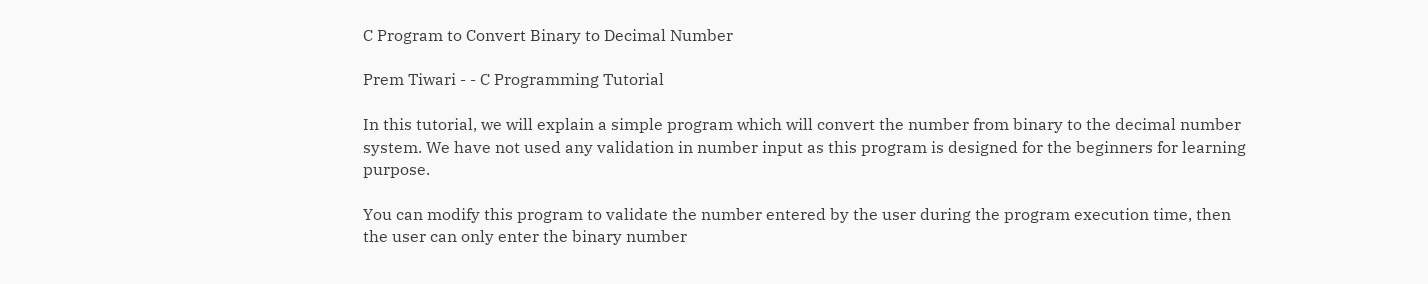C Program to Convert Binary to Decimal Number

Prem Tiwari - - C Programming Tutorial

In this tutorial, we will explain a simple program which will convert the number from binary to the decimal number system. We have not used any validation in number input as this program is designed for the beginners for learning purpose.

You can modify this program to validate the number entered by the user during the program execution time, then the user can only enter the binary number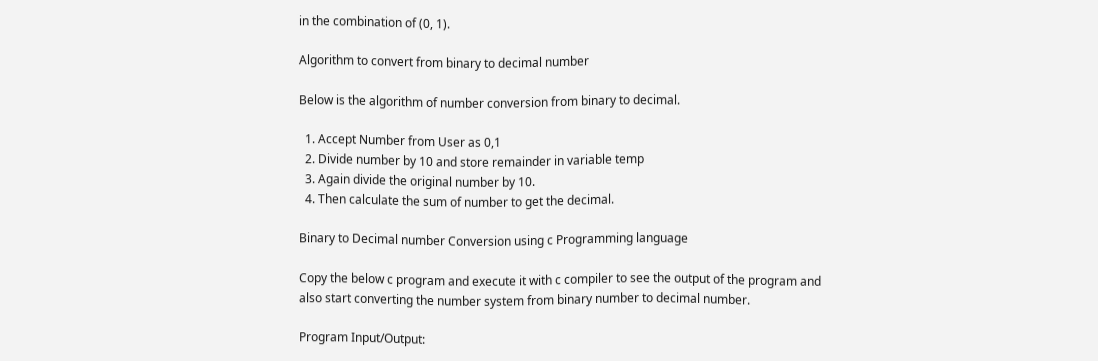in the combination of (0, 1).

Algorithm to convert from binary to decimal number

Below is the algorithm of number conversion from binary to decimal.

  1. Accept Number from User as 0,1
  2. Divide number by 10 and store remainder in variable temp
  3. Again divide the original number by 10.
  4. Then calculate the sum of number to get the decimal.

Binary to Decimal number Conversion using c Programming language

Copy the below c program and execute it with c compiler to see the output of the program and also start converting the number system from binary number to decimal number.

Program Input/Output: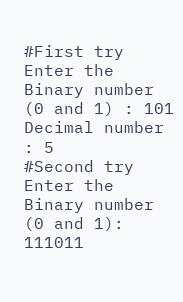#First try
Enter the Binary number (0 and 1) : 101
Decimal number : 5
#Second try
Enter the Binary number (0 and 1): 111011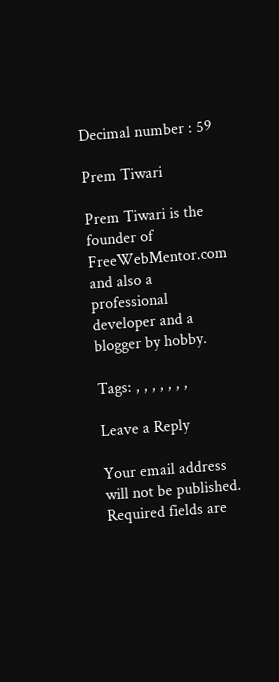Decimal number : 59

Prem Tiwari

Prem Tiwari is the founder of FreeWebMentor.com and also a professional developer and a blogger by hobby.

Tags: , , , , , , ,

Leave a Reply

Your email address will not be published. Required fields are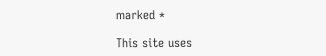marked *

This site uses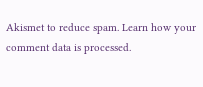Akismet to reduce spam. Learn how your comment data is processed.